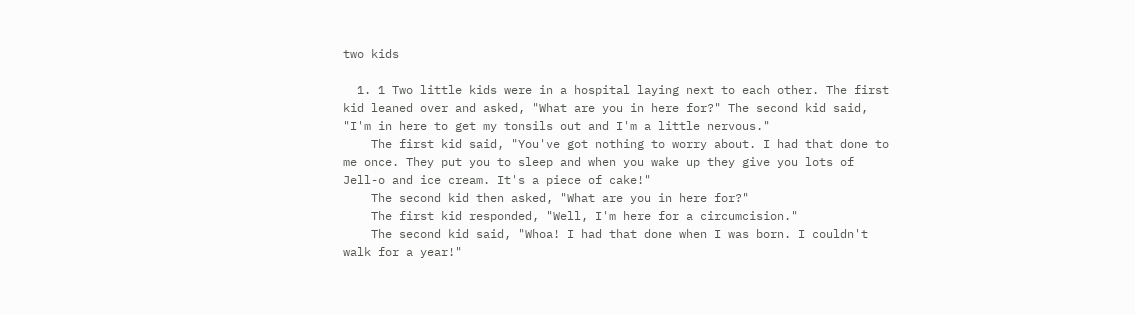two kids

  1. 1 Two little kids were in a hospital laying next to each other. The first kid leaned over and asked, "What are you in here for?" The second kid said, "I'm in here to get my tonsils out and I'm a little nervous."
    The first kid said, "You've got nothing to worry about. I had that done to me once. They put you to sleep and when you wake up they give you lots of Jell-o and ice cream. It's a piece of cake!"
    The second kid then asked, "What are you in here for?"
    The first kid responded, "Well, I'm here for a circumcision."
    The second kid said, "Whoa! I had that done when I was born. I couldn't walk for a year!"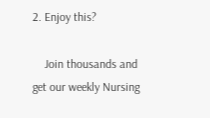2. Enjoy this?

    Join thousands and get our weekly Nursing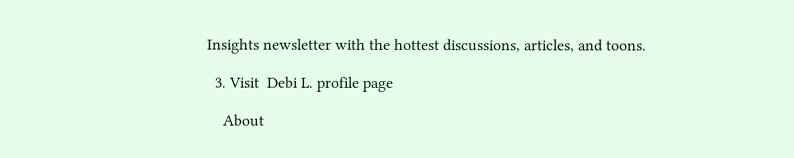Insights newsletter with the hottest discussions, articles, and toons.

  3. Visit  Debi L. profile page

    About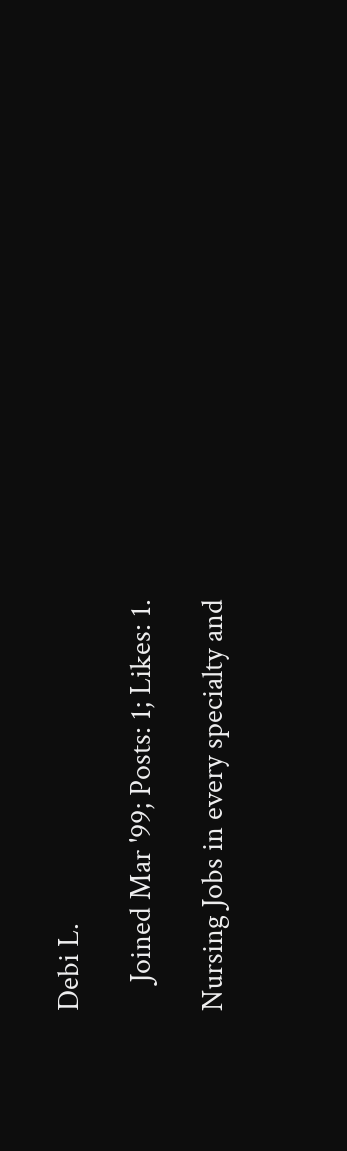Debi L.

    Joined Mar '99; Posts: 1; Likes: 1.

Nursing Jobs in every specialty and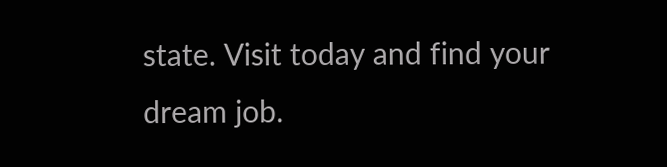state. Visit today and find your dream job.